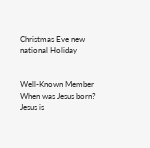Christmas Eve new national Holiday


Well-Known Member
When was Jesus born?
Jesus is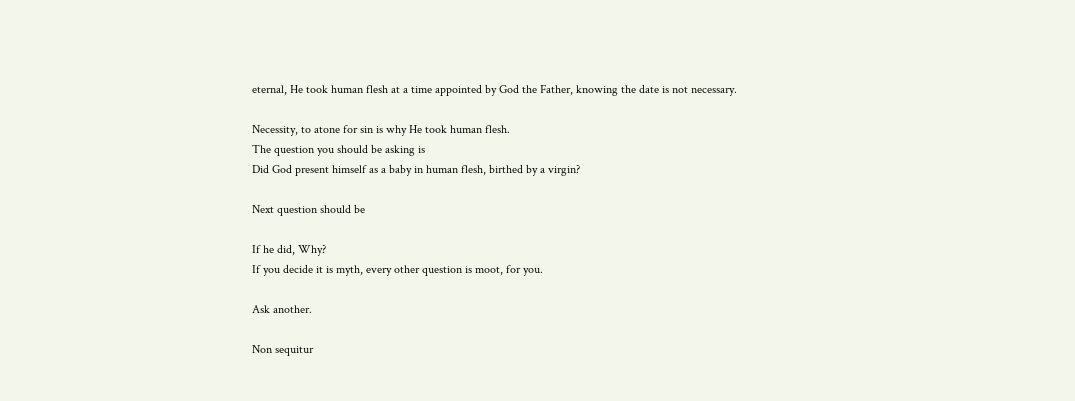eternal, He took human flesh at a time appointed by God the Father, knowing the date is not necessary.

Necessity, to atone for sin is why He took human flesh.
The question you should be asking is
Did God present himself as a baby in human flesh, birthed by a virgin?

Next question should be

If he did, Why?
If you decide it is myth, every other question is moot, for you.

Ask another.

Non sequitur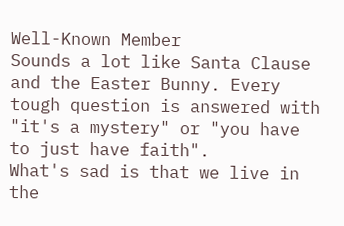Well-Known Member
Sounds a lot like Santa Clause and the Easter Bunny. Every tough question is answered with "it's a mystery" or "you have to just have faith".
What's sad is that we live in the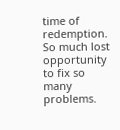time of redemption. So much lost opportunity to fix so many problems.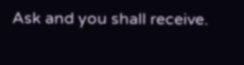Ask and you shall receive.